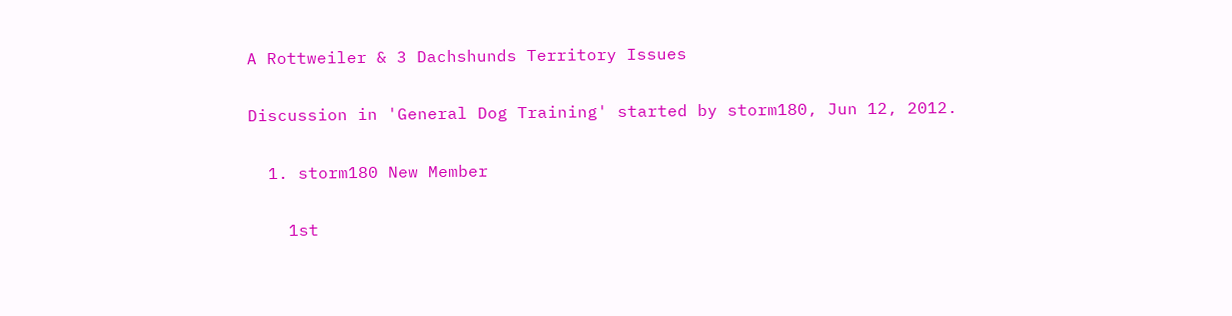A Rottweiler & 3 Dachshunds Territory Issues

Discussion in 'General Dog Training' started by storm180, Jun 12, 2012.

  1. storm180 New Member

    1st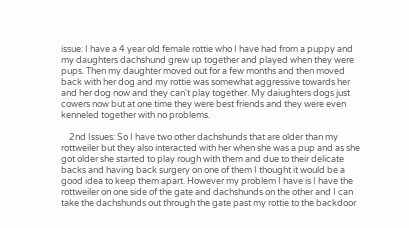issue: I have a 4 year old female rottie who I have had from a puppy and my daughters dachshund grew up together and played when they were pups. Then my daughter moved out for a few months and then moved back with her dog and my rottie was somewhat aggressive towards her and her dog now and they can't play together. My daiughters dogs just cowers now but at one time they were best friends and they were even kenneled together with no problems.

    2nd Issues: So I have two other dachshunds that are older than my rottweiler but they also interacted with her when she was a pup and as she got older she started to play rough with them and due to their delicate backs and having back surgery on one of them I thought it would be a good idea to keep them apart. However my problem I have is I have the rottweiler on one side of the gate and dachshunds on the other and I can take the dachshunds out through the gate past my rottie to the backdoor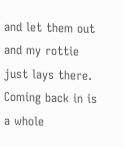and let them out and my rottie just lays there. Coming back in is a whole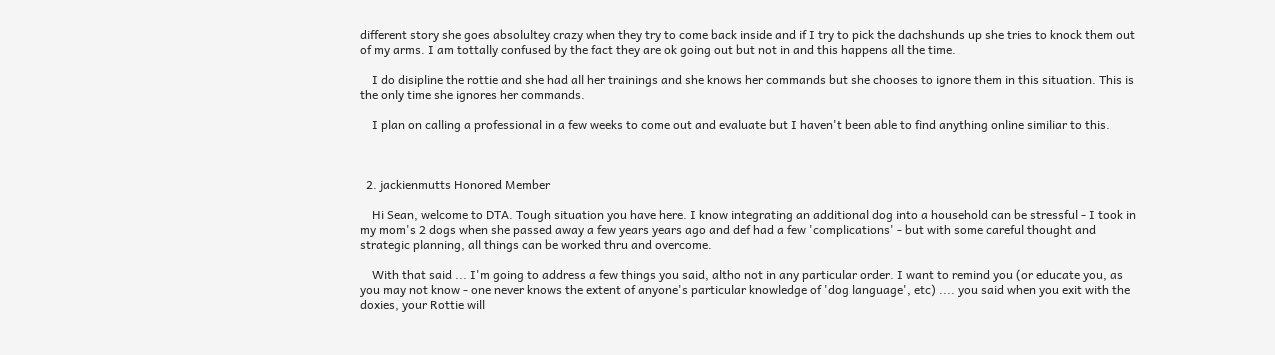different story she goes absolultey crazy when they try to come back inside and if I try to pick the dachshunds up she tries to knock them out of my arms. I am tottally confused by the fact they are ok going out but not in and this happens all the time.

    I do disipline the rottie and she had all her trainings and she knows her commands but she chooses to ignore them in this situation. This is the only time she ignores her commands.

    I plan on calling a professional in a few weeks to come out and evaluate but I haven't been able to find anything online similiar to this.



  2. jackienmutts Honored Member

    Hi Sean, welcome to DTA. Tough situation you have here. I know integrating an additional dog into a household can be stressful - I took in my mom's 2 dogs when she passed away a few years years ago and def had a few 'complications' - but with some careful thought and strategic planning, all things can be worked thru and overcome.

    With that said ... I'm going to address a few things you said, altho not in any particular order. I want to remind you (or educate you, as you may not know - one never knows the extent of anyone's particular knowledge of 'dog language', etc) .... you said when you exit with the doxies, your Rottie will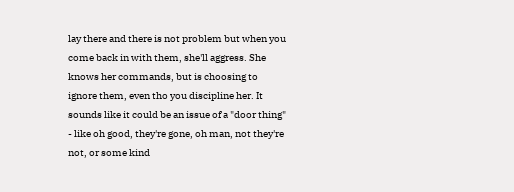lay there and there is not problem but when you come back in with them, she'll aggress. She knows her commands, but is choosing to ignore them, even tho you discipline her. It sounds like it could be an issue of a "door thing" - like oh good, they're gone, oh man, not they're not, or some kind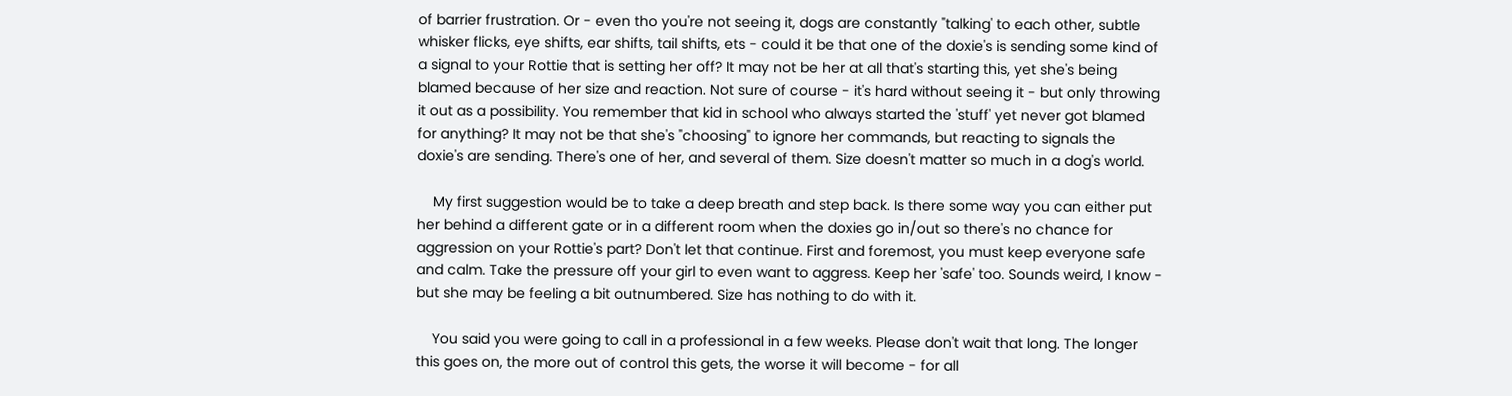of barrier frustration. Or - even tho you're not seeing it, dogs are constantly "talking' to each other, subtle whisker flicks, eye shifts, ear shifts, tail shifts, ets - could it be that one of the doxie's is sending some kind of a signal to your Rottie that is setting her off? It may not be her at all that's starting this, yet she's being blamed because of her size and reaction. Not sure of course - it's hard without seeing it - but only throwing it out as a possibility. You remember that kid in school who always started the 'stuff' yet never got blamed for anything? It may not be that she's "choosing" to ignore her commands, but reacting to signals the doxie's are sending. There's one of her, and several of them. Size doesn't matter so much in a dog's world.

    My first suggestion would be to take a deep breath and step back. Is there some way you can either put her behind a different gate or in a different room when the doxies go in/out so there's no chance for aggression on your Rottie's part? Don't let that continue. First and foremost, you must keep everyone safe and calm. Take the pressure off your girl to even want to aggress. Keep her 'safe' too. Sounds weird, I know - but she may be feeling a bit outnumbered. Size has nothing to do with it.

    You said you were going to call in a professional in a few weeks. Please don't wait that long. The longer this goes on, the more out of control this gets, the worse it will become - for all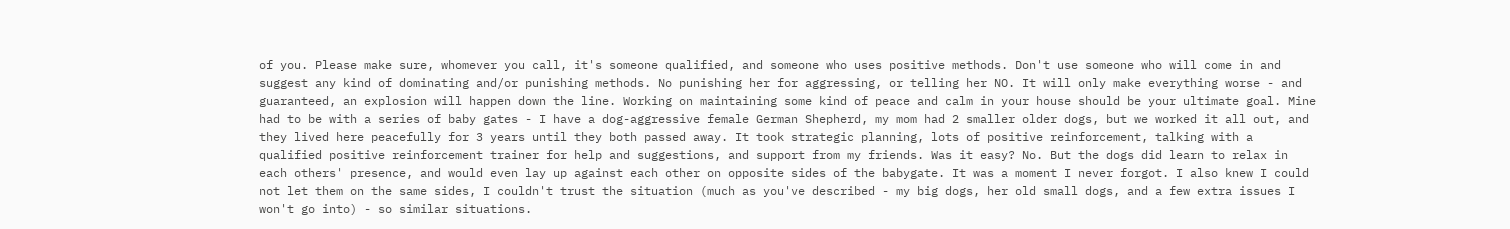of you. Please make sure, whomever you call, it's someone qualified, and someone who uses positive methods. Don't use someone who will come in and suggest any kind of dominating and/or punishing methods. No punishing her for aggressing, or telling her NO. It will only make everything worse - and guaranteed, an explosion will happen down the line. Working on maintaining some kind of peace and calm in your house should be your ultimate goal. Mine had to be with a series of baby gates - I have a dog-aggressive female German Shepherd, my mom had 2 smaller older dogs, but we worked it all out, and they lived here peacefully for 3 years until they both passed away. It took strategic planning, lots of positive reinforcement, talking with a qualified positive reinforcement trainer for help and suggestions, and support from my friends. Was it easy? No. But the dogs did learn to relax in each others' presence, and would even lay up against each other on opposite sides of the babygate. It was a moment I never forgot. I also knew I could not let them on the same sides, I couldn't trust the situation (much as you've described - my big dogs, her old small dogs, and a few extra issues I won't go into) - so similar situations.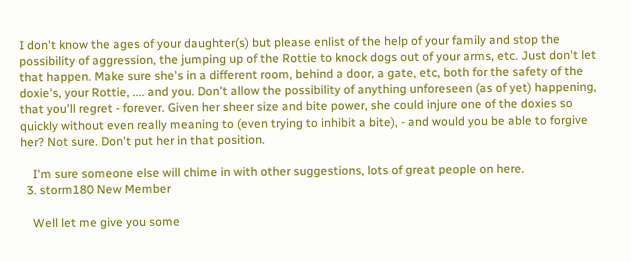I don't know the ages of your daughter(s) but please enlist of the help of your family and stop the possibility of aggression, the jumping up of the Rottie to knock dogs out of your arms, etc. Just don't let that happen. Make sure she's in a different room, behind a door, a gate, etc, both for the safety of the doxie's, your Rottie, .... and you. Don't allow the possibility of anything unforeseen (as of yet) happening, that you'll regret - forever. Given her sheer size and bite power, she could injure one of the doxies so quickly without even really meaning to (even trying to inhibit a bite), - and would you be able to forgive her? Not sure. Don't put her in that position.

    I'm sure someone else will chime in with other suggestions, lots of great people on here.
  3. storm180 New Member

    Well let me give you some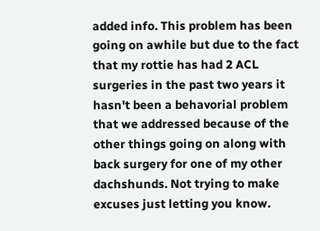added info. This problem has been going on awhile but due to the fact that my rottie has had 2 ACL surgeries in the past two years it hasn't been a behavorial problem that we addressed because of the other things going on along with back surgery for one of my other dachshunds. Not trying to make excuses just letting you know.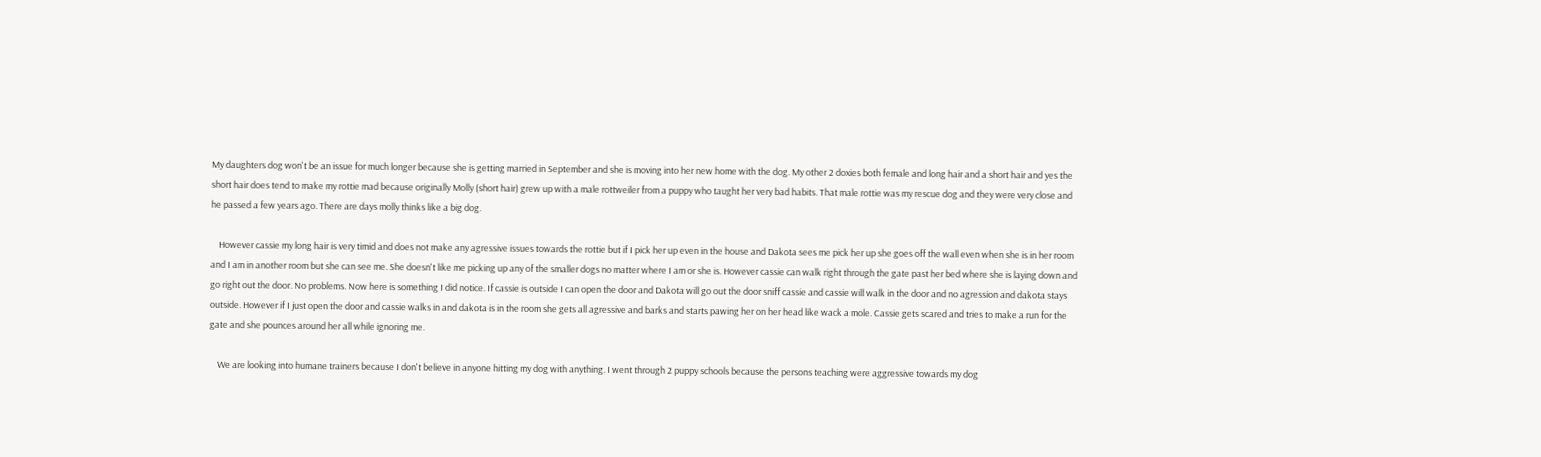My daughters dog won't be an issue for much longer because she is getting married in September and she is moving into her new home with the dog. My other 2 doxies both female and long hair and a short hair and yes the short hair does tend to make my rottie mad because originally Molly (short hair) grew up with a male rottweiler from a puppy who taught her very bad habits. That male rottie was my rescue dog and they were very close and he passed a few years ago. There are days molly thinks like a big dog.

    However cassie my long hair is very timid and does not make any agressive issues towards the rottie but if I pick her up even in the house and Dakota sees me pick her up she goes off the wall even when she is in her room and I am in another room but she can see me. She doesn't like me picking up any of the smaller dogs no matter where I am or she is. However cassie can walk right through the gate past her bed where she is laying down and go right out the door. No problems. Now here is something I did notice. If cassie is outside I can open the door and Dakota will go out the door sniff cassie and cassie will walk in the door and no agression and dakota stays outside. However if I just open the door and cassie walks in and dakota is in the room she gets all agressive and barks and starts pawing her on her head like wack a mole. Cassie gets scared and tries to make a run for the gate and she pounces around her all while ignoring me.

    We are looking into humane trainers because I don't believe in anyone hitting my dog with anything. I went through 2 puppy schools because the persons teaching were aggressive towards my dog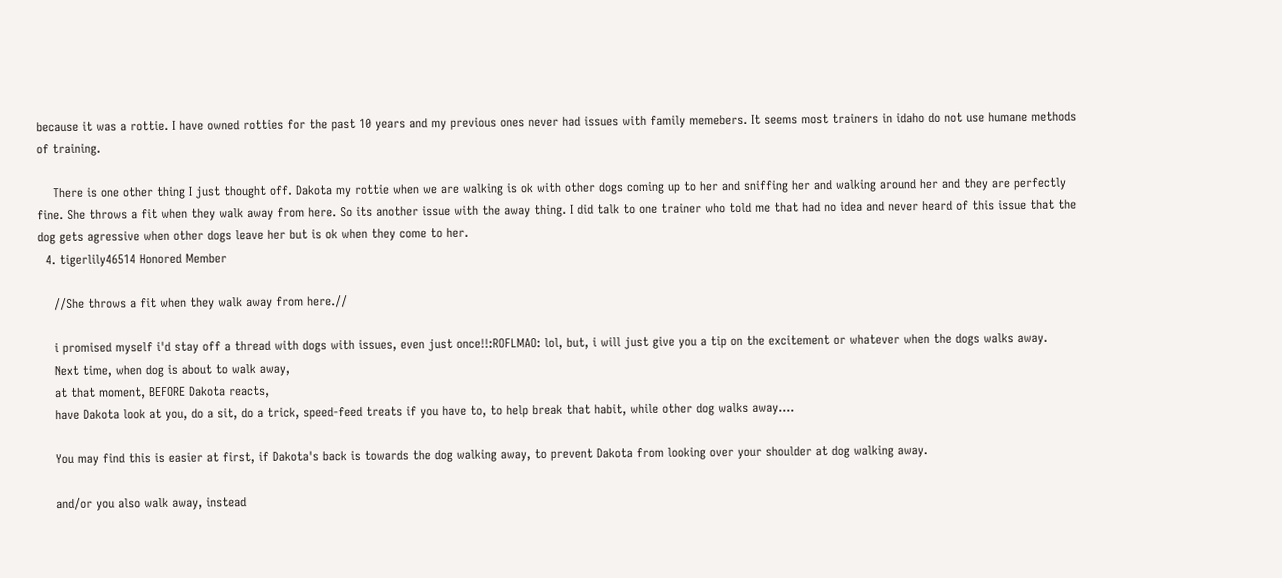because it was a rottie. I have owned rotties for the past 10 years and my previous ones never had issues with family memebers. It seems most trainers in idaho do not use humane methods of training.

    There is one other thing I just thought off. Dakota my rottie when we are walking is ok with other dogs coming up to her and sniffing her and walking around her and they are perfectly fine. She throws a fit when they walk away from here. So its another issue with the away thing. I did talk to one trainer who told me that had no idea and never heard of this issue that the dog gets agressive when other dogs leave her but is ok when they come to her.
  4. tigerlily46514 Honored Member

    //She throws a fit when they walk away from here.//

    i promised myself i'd stay off a thread with dogs with issues, even just once!!:ROFLMAO: lol, but, i will just give you a tip on the excitement or whatever when the dogs walks away.
    Next time, when dog is about to walk away,
    at that moment, BEFORE Dakota reacts,
    have Dakota look at you, do a sit, do a trick, speed-feed treats if you have to, to help break that habit, while other dog walks away....

    You may find this is easier at first, if Dakota's back is towards the dog walking away, to prevent Dakota from looking over your shoulder at dog walking away.

    and/or you also walk away, instead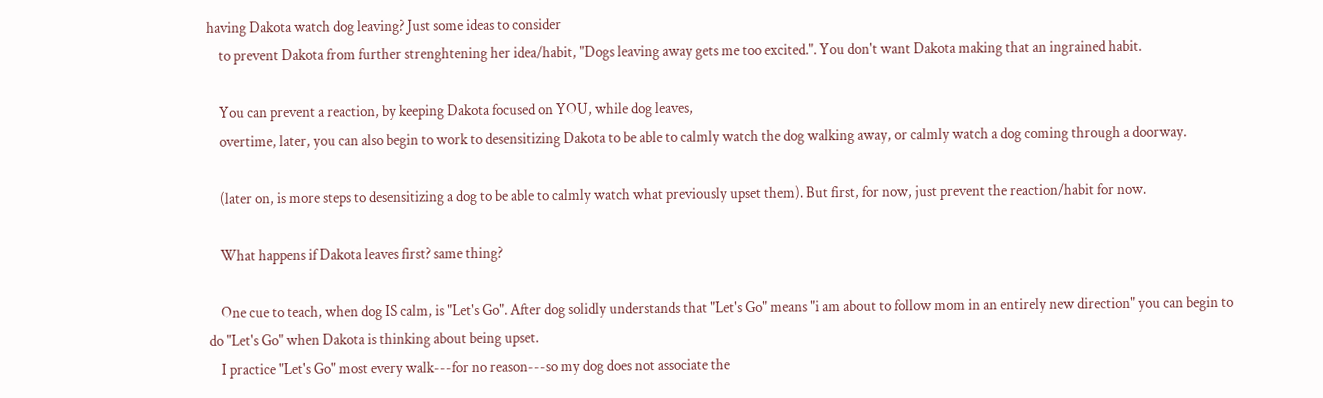having Dakota watch dog leaving? Just some ideas to consider
    to prevent Dakota from further strenghtening her idea/habit, "Dogs leaving away gets me too excited.". You don't want Dakota making that an ingrained habit.

    You can prevent a reaction, by keeping Dakota focused on YOU, while dog leaves,
    overtime, later, you can also begin to work to desensitizing Dakota to be able to calmly watch the dog walking away, or calmly watch a dog coming through a doorway.

    (later on, is more steps to desensitizing a dog to be able to calmly watch what previously upset them). But first, for now, just prevent the reaction/habit for now.

    What happens if Dakota leaves first? same thing?

    One cue to teach, when dog IS calm, is "Let's Go". After dog solidly understands that "Let's Go" means "i am about to follow mom in an entirely new direction" you can begin to do "Let's Go" when Dakota is thinking about being upset.
    I practice "Let's Go" most every walk---for no reason---so my dog does not associate the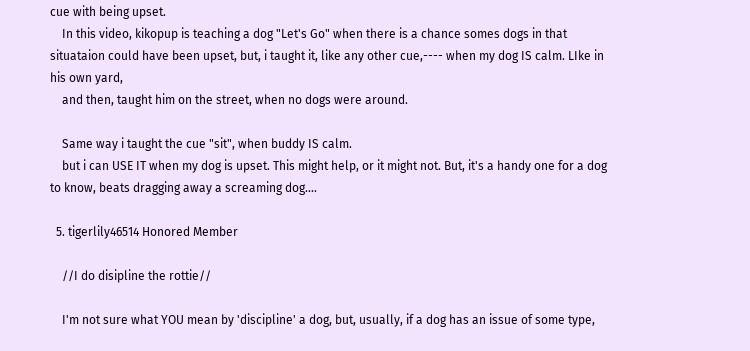cue with being upset.
    In this video, kikopup is teaching a dog "Let's Go" when there is a chance somes dogs in that situataion could have been upset, but, i taught it, like any other cue,---- when my dog IS calm. LIke in his own yard,
    and then, taught him on the street, when no dogs were around.

    Same way i taught the cue "sit", when buddy IS calm.
    but i can USE IT when my dog is upset. This might help, or it might not. But, it's a handy one for a dog to know, beats dragging away a screaming dog....

  5. tigerlily46514 Honored Member

    //I do disipline the rottie//

    I'm not sure what YOU mean by 'discipline' a dog, but, usually, if a dog has an issue of some type,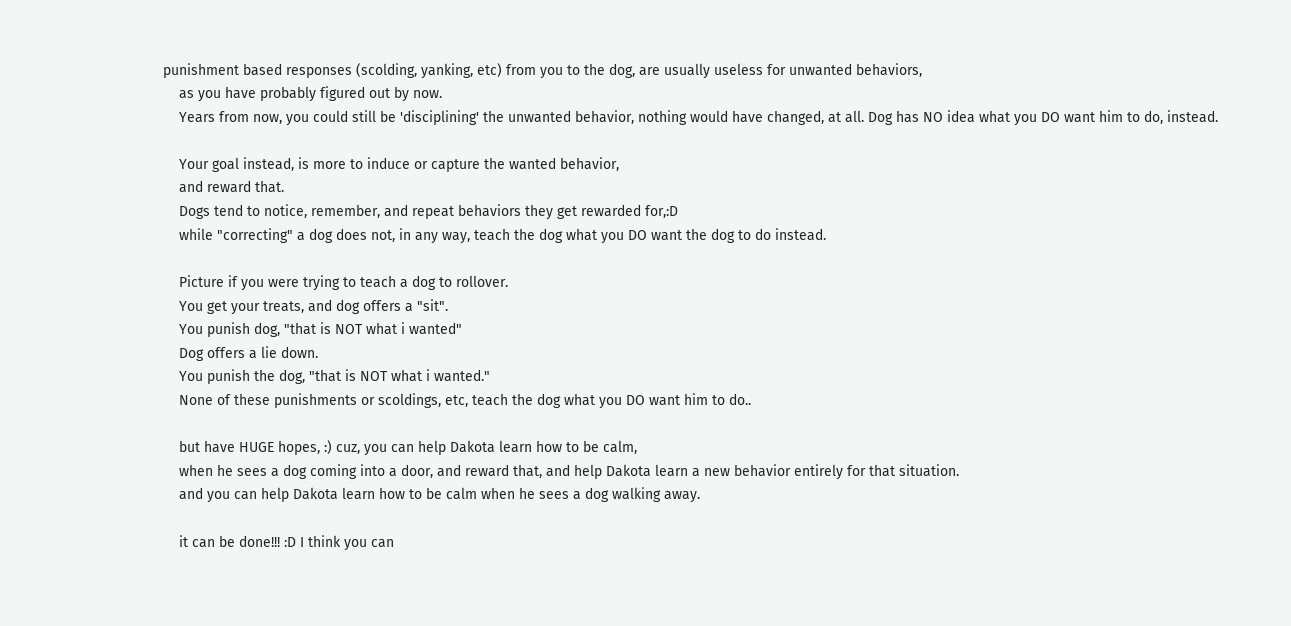punishment based responses (scolding, yanking, etc) from you to the dog, are usually useless for unwanted behaviors,
    as you have probably figured out by now.
    Years from now, you could still be 'disciplining' the unwanted behavior, nothing would have changed, at all. Dog has NO idea what you DO want him to do, instead.

    Your goal instead, is more to induce or capture the wanted behavior,
    and reward that.
    Dogs tend to notice, remember, and repeat behaviors they get rewarded for,:D
    while "correcting" a dog does not, in any way, teach the dog what you DO want the dog to do instead.

    Picture if you were trying to teach a dog to rollover.
    You get your treats, and dog offers a "sit".
    You punish dog, "that is NOT what i wanted"
    Dog offers a lie down.
    You punish the dog, "that is NOT what i wanted."
    None of these punishments or scoldings, etc, teach the dog what you DO want him to do..

    but have HUGE hopes, :) cuz, you can help Dakota learn how to be calm,
    when he sees a dog coming into a door, and reward that, and help Dakota learn a new behavior entirely for that situation.
    and you can help Dakota learn how to be calm when he sees a dog walking away.

    it can be done!!! :D I think you can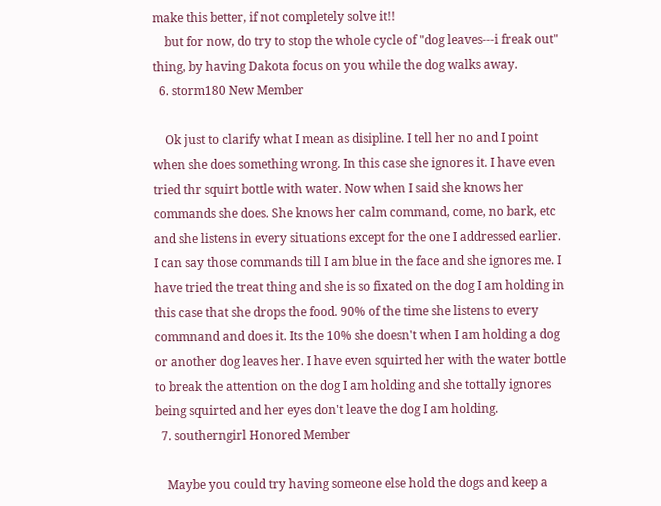make this better, if not completely solve it!!
    but for now, do try to stop the whole cycle of "dog leaves---i freak out" thing, by having Dakota focus on you while the dog walks away.
  6. storm180 New Member

    Ok just to clarify what I mean as disipline. I tell her no and I point when she does something wrong. In this case she ignores it. I have even tried thr squirt bottle with water. Now when I said she knows her commands she does. She knows her calm command, come, no bark, etc and she listens in every situations except for the one I addressed earlier. I can say those commands till I am blue in the face and she ignores me. I have tried the treat thing and she is so fixated on the dog I am holding in this case that she drops the food. 90% of the time she listens to every commnand and does it. Its the 10% she doesn't when I am holding a dog or another dog leaves her. I have even squirted her with the water bottle to break the attention on the dog I am holding and she tottally ignores being squirted and her eyes don't leave the dog I am holding.
  7. southerngirl Honored Member

    Maybe you could try having someone else hold the dogs and keep a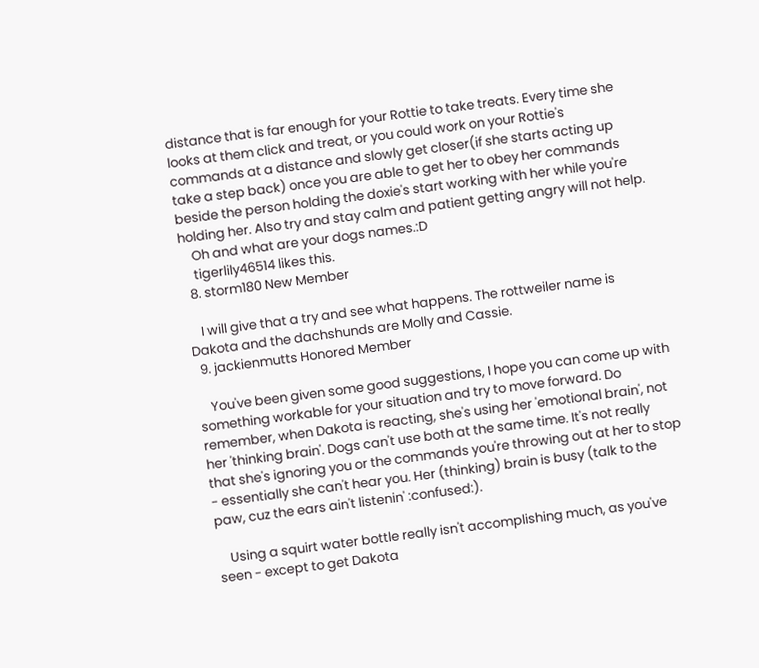distance that is far enough for your Rottie to take treats. Every time she looks at them click and treat, or you could work on your Rottie's commands at a distance and slowly get closer(if she starts acting up take a step back) once you are able to get her to obey her commands beside the person holding the doxie's start working with her while you're holding her. Also try and stay calm and patient getting angry will not help.
    Oh and what are your dogs names.:D
    tigerlily46514 likes this.
  8. storm180 New Member

    I will give that a try and see what happens. The rottweiler name is Dakota and the dachshunds are Molly and Cassie.
  9. jackienmutts Honored Member

    You've been given some good suggestions, I hope you can come up with something workable for your situation and try to move forward. Do remember, when Dakota is reacting, she's using her 'emotional brain', not her 'thinking brain'. Dogs can't use both at the same time. It's not really that she's ignoring you or the commands you're throwing out at her to stop - essentially she can't hear you. Her (thinking) brain is busy (talk to the paw, cuz the ears ain't listenin' :confused:).

    Using a squirt water bottle really isn't accomplishing much, as you've seen - except to get Dakota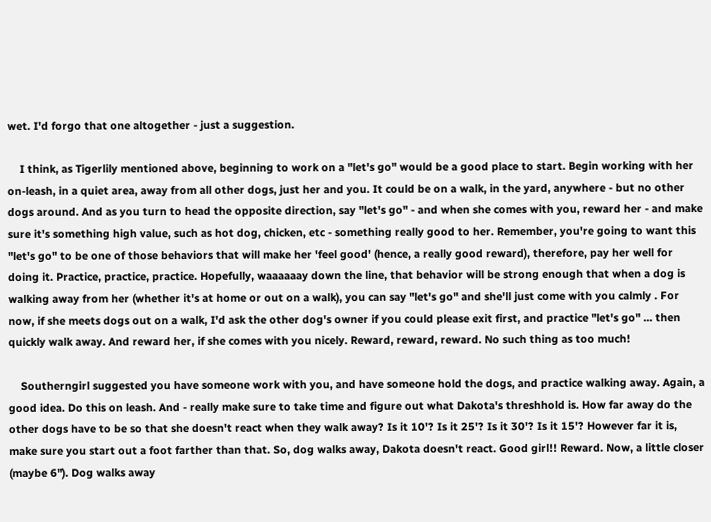wet. I'd forgo that one altogether - just a suggestion.

    I think, as Tigerlily mentioned above, beginning to work on a "let's go" would be a good place to start. Begin working with her on-leash, in a quiet area, away from all other dogs, just her and you. It could be on a walk, in the yard, anywhere - but no other dogs around. And as you turn to head the opposite direction, say "let's go" - and when she comes with you, reward her - and make sure it's something high value, such as hot dog, chicken, etc - something really good to her. Remember, you're going to want this "let's go" to be one of those behaviors that will make her 'feel good' (hence, a really good reward), therefore, pay her well for doing it. Practice, practice, practice. Hopefully, waaaaaay down the line, that behavior will be strong enough that when a dog is walking away from her (whether it's at home or out on a walk), you can say "let's go" and she'll just come with you calmly . For now, if she meets dogs out on a walk, I'd ask the other dog's owner if you could please exit first, and practice "let's go" ... then quickly walk away. And reward her, if she comes with you nicely. Reward, reward, reward. No such thing as too much!

    Southerngirl suggested you have someone work with you, and have someone hold the dogs, and practice walking away. Again, a good idea. Do this on leash. And - really make sure to take time and figure out what Dakota's threshhold is. How far away do the other dogs have to be so that she doesn't react when they walk away? Is it 10'? Is it 25'? Is it 30'? Is it 15'? However far it is, make sure you start out a foot farther than that. So, dog walks away, Dakota doesn't react. Good girl!! Reward. Now, a little closer (maybe 6"). Dog walks away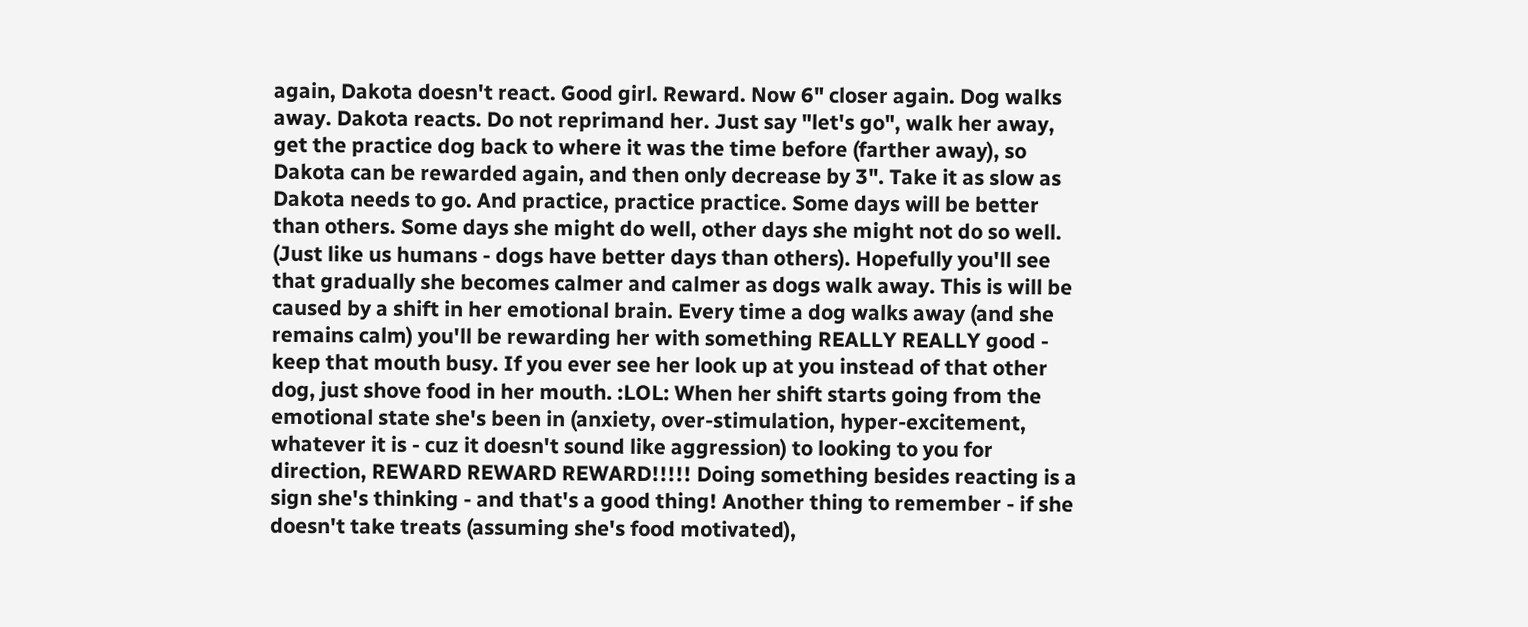again, Dakota doesn't react. Good girl. Reward. Now 6" closer again. Dog walks away. Dakota reacts. Do not reprimand her. Just say "let's go", walk her away, get the practice dog back to where it was the time before (farther away), so Dakota can be rewarded again, and then only decrease by 3". Take it as slow as Dakota needs to go. And practice, practice practice. Some days will be better than others. Some days she might do well, other days she might not do so well. (Just like us humans - dogs have better days than others). Hopefully you'll see that gradually she becomes calmer and calmer as dogs walk away. This is will be caused by a shift in her emotional brain. Every time a dog walks away (and she remains calm) you'll be rewarding her with something REALLY REALLY good - keep that mouth busy. If you ever see her look up at you instead of that other dog, just shove food in her mouth. :LOL: When her shift starts going from the emotional state she's been in (anxiety, over-stimulation, hyper-excitement, whatever it is - cuz it doesn't sound like aggression) to looking to you for direction, REWARD REWARD REWARD!!!!! Doing something besides reacting is a sign she's thinking - and that's a good thing! Another thing to remember - if she doesn't take treats (assuming she's food motivated),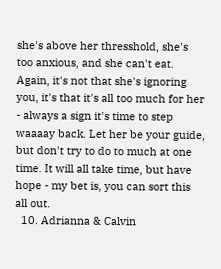she's above her thresshold, she's too anxious, and she can't eat. Again, it's not that she's ignoring you, it's that it's all too much for her - always a sign it's time to step waaaay back. Let her be your guide, but don't try to do to much at one time. It will all take time, but have hope - my bet is, you can sort this all out.
  10. Adrianna & Calvin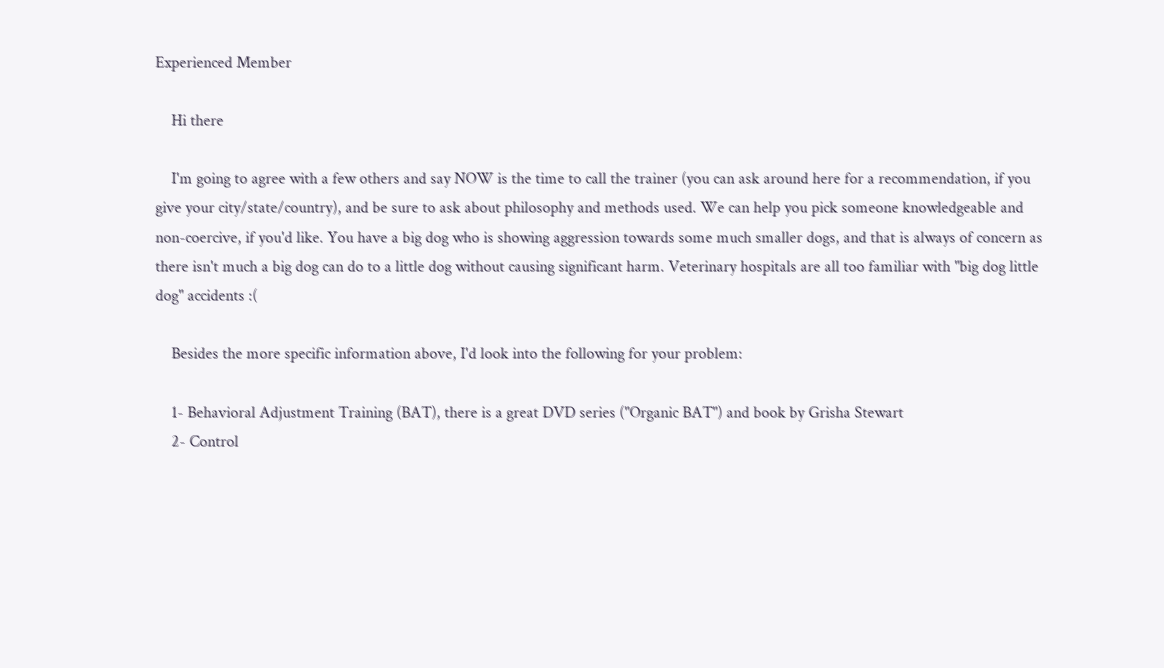Experienced Member

    Hi there

    I'm going to agree with a few others and say NOW is the time to call the trainer (you can ask around here for a recommendation, if you give your city/state/country), and be sure to ask about philosophy and methods used. We can help you pick someone knowledgeable and non-coercive, if you'd like. You have a big dog who is showing aggression towards some much smaller dogs, and that is always of concern as there isn't much a big dog can do to a little dog without causing significant harm. Veterinary hospitals are all too familiar with "big dog little dog" accidents :(

    Besides the more specific information above, I'd look into the following for your problem:

    1- Behavioral Adjustment Training (BAT), there is a great DVD series ("Organic BAT") and book by Grisha Stewart
    2- Control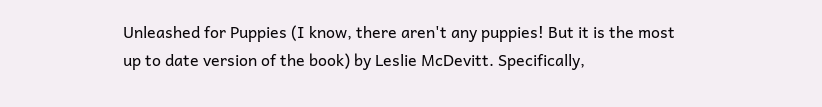Unleashed for Puppies (I know, there aren't any puppies! But it is the most up to date version of the book) by Leslie McDevitt. Specifically,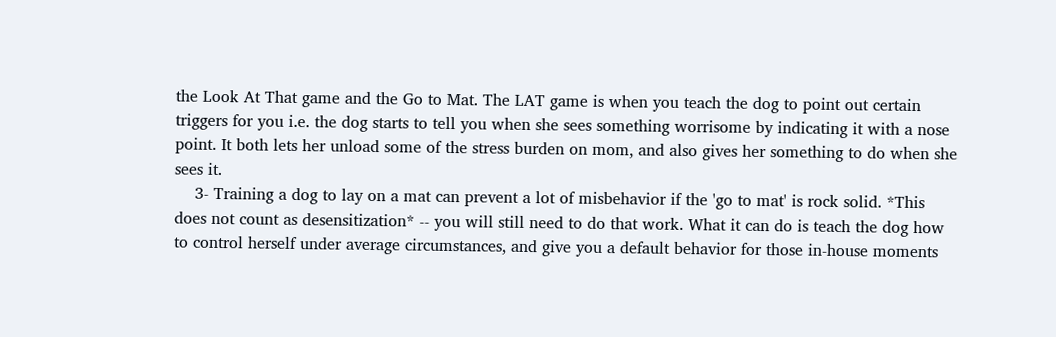the Look At That game and the Go to Mat. The LAT game is when you teach the dog to point out certain triggers for you i.e. the dog starts to tell you when she sees something worrisome by indicating it with a nose point. It both lets her unload some of the stress burden on mom, and also gives her something to do when she sees it.
    3- Training a dog to lay on a mat can prevent a lot of misbehavior if the 'go to mat' is rock solid. *This does not count as desensitization* -- you will still need to do that work. What it can do is teach the dog how to control herself under average circumstances, and give you a default behavior for those in-house moments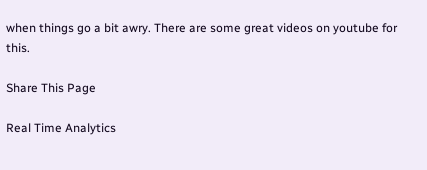when things go a bit awry. There are some great videos on youtube for this.

Share This Page

Real Time Analytics